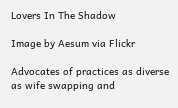Lovers In The Shadow

Image by Aesum via Flickr

Advocates of practices as diverse as wife swapping and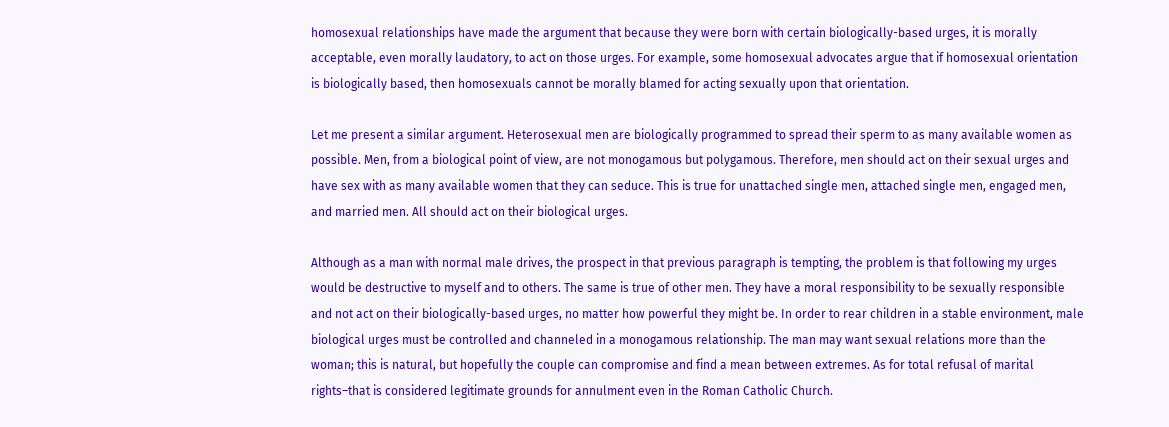homosexual relationships have made the argument that because they were born with certain biologically-based urges, it is morally acceptable, even morally laudatory, to act on those urges. For example, some homosexual advocates argue that if homosexual orientation is biologically based, then homosexuals cannot be morally blamed for acting sexually upon that orientation.

Let me present a similar argument. Heterosexual men are biologically programmed to spread their sperm to as many available women as possible. Men, from a biological point of view, are not monogamous but polygamous. Therefore, men should act on their sexual urges and have sex with as many available women that they can seduce. This is true for unattached single men, attached single men, engaged men, and married men. All should act on their biological urges.

Although as a man with normal male drives, the prospect in that previous paragraph is tempting, the problem is that following my urges would be destructive to myself and to others. The same is true of other men. They have a moral responsibility to be sexually responsible and not act on their biologically-based urges, no matter how powerful they might be. In order to rear children in a stable environment, male biological urges must be controlled and channeled in a monogamous relationship. The man may want sexual relations more than the woman; this is natural, but hopefully the couple can compromise and find a mean between extremes. As for total refusal of marital rights–that is considered legitimate grounds for annulment even in the Roman Catholic Church.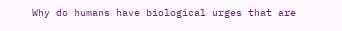Why do humans have biological urges that are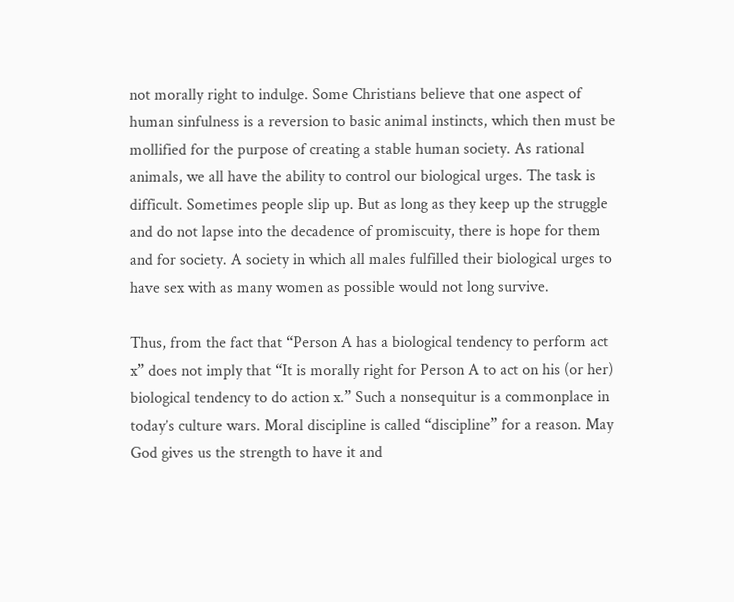not morally right to indulge. Some Christians believe that one aspect of human sinfulness is a reversion to basic animal instincts, which then must be mollified for the purpose of creating a stable human society. As rational animals, we all have the ability to control our biological urges. The task is difficult. Sometimes people slip up. But as long as they keep up the struggle and do not lapse into the decadence of promiscuity, there is hope for them and for society. A society in which all males fulfilled their biological urges to have sex with as many women as possible would not long survive.

Thus, from the fact that “Person A has a biological tendency to perform act x” does not imply that “It is morally right for Person A to act on his (or her) biological tendency to do action x.” Such a nonsequitur is a commonplace in today’s culture wars. Moral discipline is called “discipline” for a reason. May God gives us the strength to have it and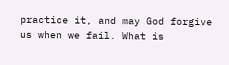practice it, and may God forgive us when we fail. What is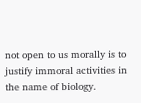not open to us morally is to justify immoral activities in the name of biology.